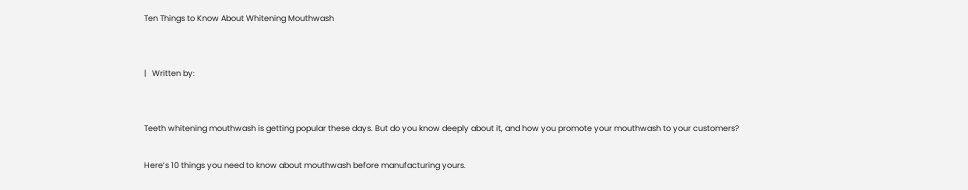Ten Things to Know About Whitening Mouthwash


|   Written by:


Teeth whitening mouthwash is getting popular these days. But do you know deeply about it, and how you promote your mouthwash to your customers?

Here’s 10 things you need to know about mouthwash before manufacturing yours.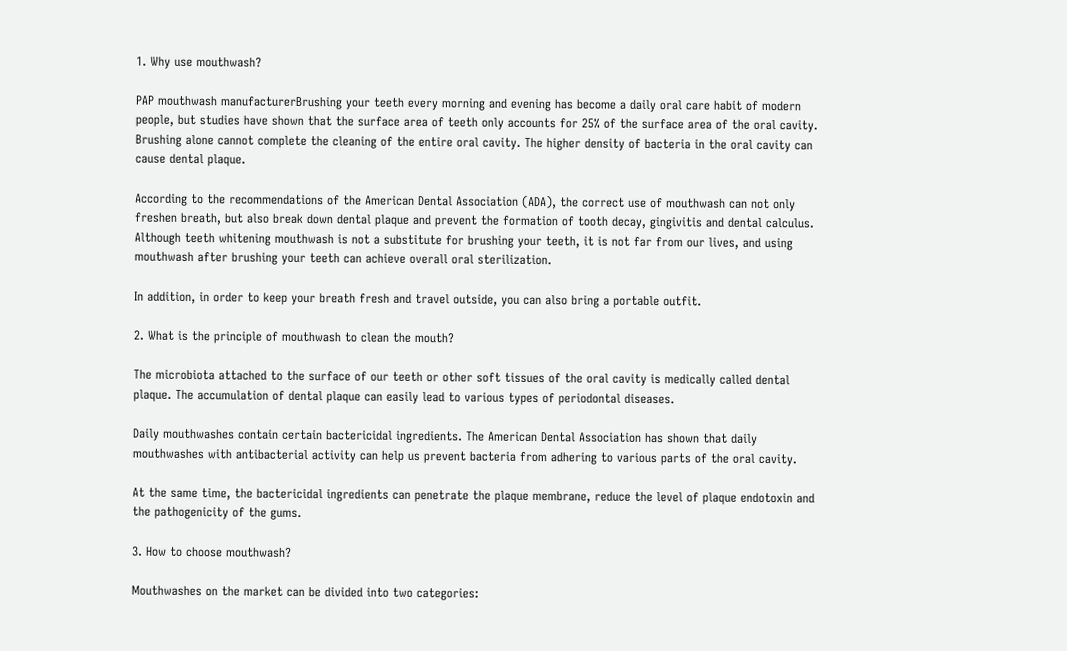1. Why use mouthwash?

PAP mouthwash manufacturerBrushing your teeth every morning and evening has become a daily oral care habit of modern people, but studies have shown that the surface area of teeth only accounts for 25% of the surface area of the oral cavity. Brushing alone cannot complete the cleaning of the entire oral cavity. The higher density of bacteria in the oral cavity can cause dental plaque.

According to the recommendations of the American Dental Association (ADA), the correct use of mouthwash can not only freshen breath, but also break down dental plaque and prevent the formation of tooth decay, gingivitis and dental calculus. Although teeth whitening mouthwash is not a substitute for brushing your teeth, it is not far from our lives, and using mouthwash after brushing your teeth can achieve overall oral sterilization.

In addition, in order to keep your breath fresh and travel outside, you can also bring a portable outfit.

2. What is the principle of mouthwash to clean the mouth?

The microbiota attached to the surface of our teeth or other soft tissues of the oral cavity is medically called dental plaque. The accumulation of dental plaque can easily lead to various types of periodontal diseases.

Daily mouthwashes contain certain bactericidal ingredients. The American Dental Association has shown that daily mouthwashes with antibacterial activity can help us prevent bacteria from adhering to various parts of the oral cavity.

At the same time, the bactericidal ingredients can penetrate the plaque membrane, reduce the level of plaque endotoxin and the pathogenicity of the gums.

3. How to choose mouthwash?

Mouthwashes on the market can be divided into two categories: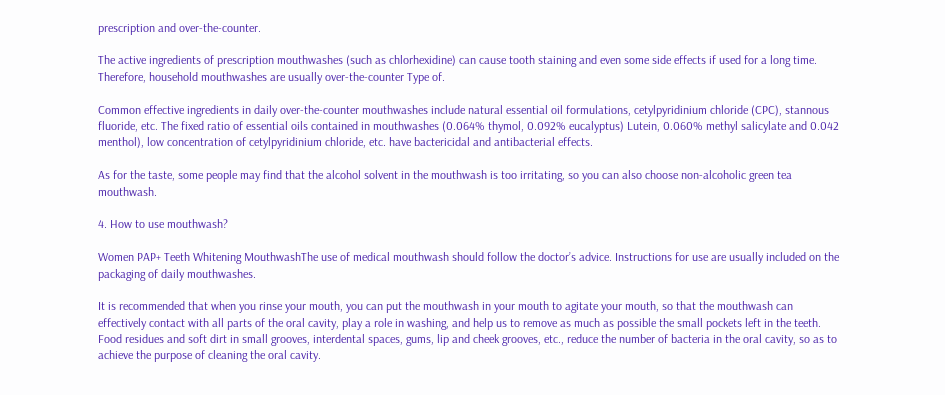prescription and over-the-counter.

The active ingredients of prescription mouthwashes (such as chlorhexidine) can cause tooth staining and even some side effects if used for a long time. Therefore, household mouthwashes are usually over-the-counter Type of.

Common effective ingredients in daily over-the-counter mouthwashes include natural essential oil formulations, cetylpyridinium chloride (CPC), stannous fluoride, etc. The fixed ratio of essential oils contained in mouthwashes (0.064% thymol, 0.092% eucalyptus) Lutein, 0.060% methyl salicylate and 0.042 menthol), low concentration of cetylpyridinium chloride, etc. have bactericidal and antibacterial effects.

As for the taste, some people may find that the alcohol solvent in the mouthwash is too irritating, so you can also choose non-alcoholic green tea mouthwash.

4. How to use mouthwash?

Women PAP+ Teeth Whitening MouthwashThe use of medical mouthwash should follow the doctor’s advice. Instructions for use are usually included on the packaging of daily mouthwashes.

It is recommended that when you rinse your mouth, you can put the mouthwash in your mouth to agitate your mouth, so that the mouthwash can effectively contact with all parts of the oral cavity, play a role in washing, and help us to remove as much as possible the small pockets left in the teeth. Food residues and soft dirt in small grooves, interdental spaces, gums, lip and cheek grooves, etc., reduce the number of bacteria in the oral cavity, so as to achieve the purpose of cleaning the oral cavity.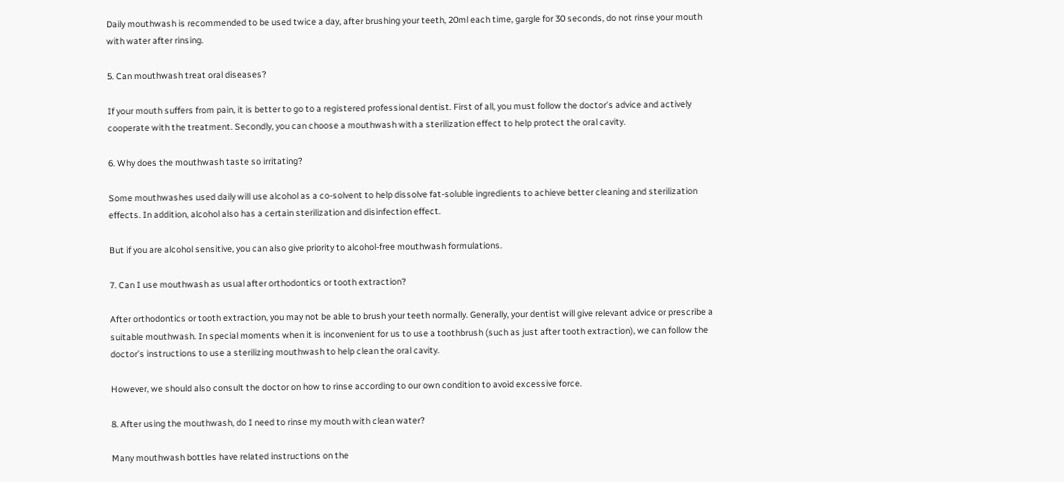Daily mouthwash is recommended to be used twice a day, after brushing your teeth, 20ml each time, gargle for 30 seconds, do not rinse your mouth with water after rinsing.

5. Can mouthwash treat oral diseases?

If your mouth suffers from pain, it is better to go to a registered professional dentist. First of all, you must follow the doctor’s advice and actively cooperate with the treatment. Secondly, you can choose a mouthwash with a sterilization effect to help protect the oral cavity.

6. Why does the mouthwash taste so irritating?

Some mouthwashes used daily will use alcohol as a co-solvent to help dissolve fat-soluble ingredients to achieve better cleaning and sterilization effects. In addition, alcohol also has a certain sterilization and disinfection effect.

But if you are alcohol sensitive, you can also give priority to alcohol-free mouthwash formulations.

7. Can I use mouthwash as usual after orthodontics or tooth extraction?

After orthodontics or tooth extraction, you may not be able to brush your teeth normally. Generally, your dentist will give relevant advice or prescribe a suitable mouthwash. In special moments when it is inconvenient for us to use a toothbrush (such as just after tooth extraction), we can follow the doctor’s instructions to use a sterilizing mouthwash to help clean the oral cavity.

However, we should also consult the doctor on how to rinse according to our own condition to avoid excessive force.

8. After using the mouthwash, do I need to rinse my mouth with clean water?

Many mouthwash bottles have related instructions on the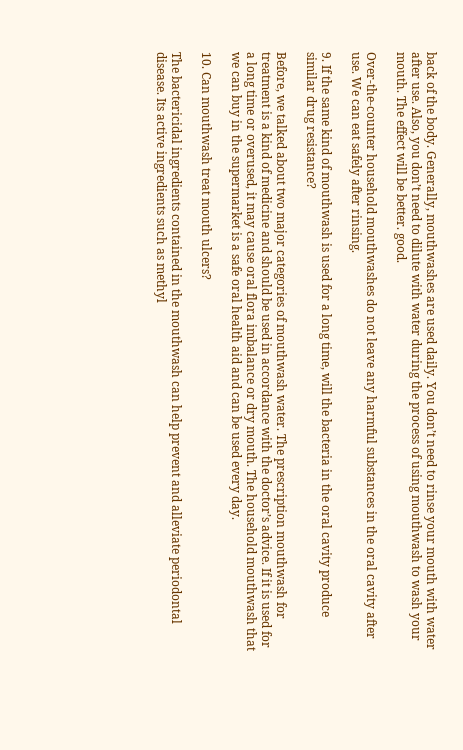back of the body. Generally, mouthwashes are used daily. You don’t need to rinse your mouth with water after use. Also, you don’t need to dilute with water during the process of using mouthwash to wash your mouth. The effect will be better. good.

Over-the-counter household mouthwashes do not leave any harmful substances in the oral cavity after use. We can eat safely after rinsing.

9. If the same kind of mouthwash is used for a long time, will the bacteria in the oral cavity produce similar drug resistance?

Before, we talked about two major categories of mouthwash water. The prescription mouthwash for treatment is a kind of medicine and should be used in accordance with the doctor’s advice. If it is used for a long time or overused, it may cause oral flora imbalance or dry mouth. The household mouthwash that we can buy in the supermarket is a safe oral health aid and can be used every day.

10. Can mouthwash treat mouth ulcers?

The bactericidal ingredients contained in the mouthwash can help prevent and alleviate periodontal disease. Its active ingredients such as methyl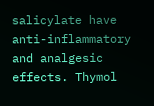salicylate have anti-inflammatory and analgesic effects. Thymol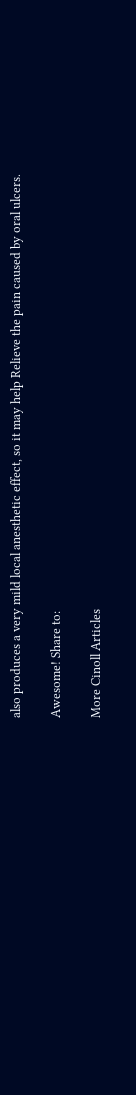also produces a very mild local anesthetic effect, so it may help Relieve the pain caused by oral ulcers.

Awesome! Share to:

More Cinoll Articles